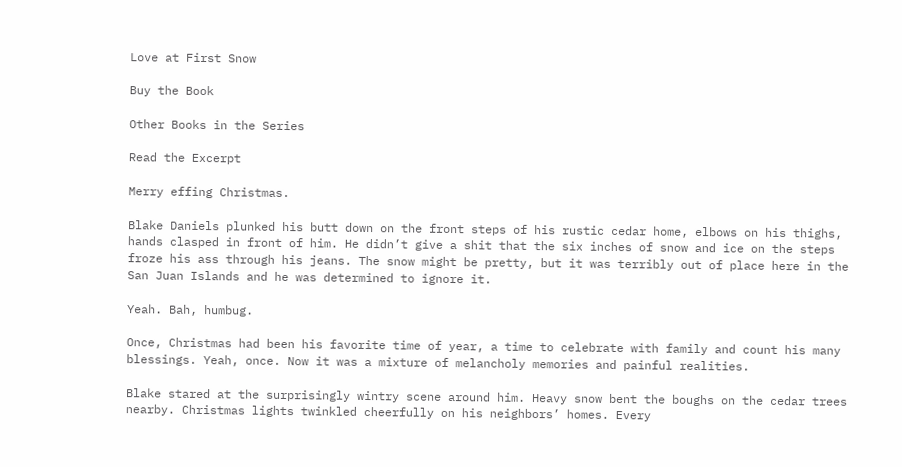Love at First Snow

Buy the Book

Other Books in the Series

Read the Excerpt

Merry effing Christmas.

Blake Daniels plunked his butt down on the front steps of his rustic cedar home, elbows on his thighs, hands clasped in front of him. He didn’t give a shit that the six inches of snow and ice on the steps froze his ass through his jeans. The snow might be pretty, but it was terribly out of place here in the San Juan Islands and he was determined to ignore it.

Yeah. Bah, humbug.

Once, Christmas had been his favorite time of year, a time to celebrate with family and count his many blessings. Yeah, once. Now it was a mixture of melancholy memories and painful realities.

Blake stared at the surprisingly wintry scene around him. Heavy snow bent the boughs on the cedar trees nearby. Christmas lights twinkled cheerfully on his neighbors’ homes. Every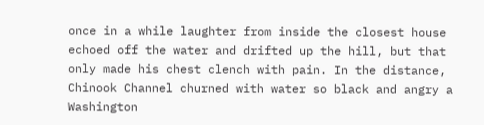once in a while laughter from inside the closest house echoed off the water and drifted up the hill, but that only made his chest clench with pain. In the distance, Chinook Channel churned with water so black and angry a Washington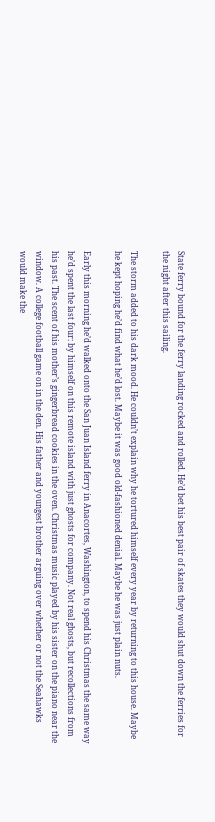State ferry bound for the ferry landing rocked and rolled. He’d bet his best pair of skates they would shut down the ferries for the night after this sailing.

The storm added to his dark mood. He couldn’t explain why he tortured himself every year by returning to this house. Maybe he kept hoping he’d find what he’d lost. Maybe it was good old-fashioned denial. Maybe he was just plain nuts.

Early this morning he’d walked onto the San Juan Island ferry in Anacortes, Washington, to spend his Christmas the same way he’d spent the last four: by himself on this remote island with just ghosts for company. Not real ghosts, but recollections from his past. The scent of his mother’s gingerbread cookies in the oven. Christmas music played by his sister on the piano near the window. A college football game on in the den. His father and youngest brother arguing over whether or not the Seahawks would make the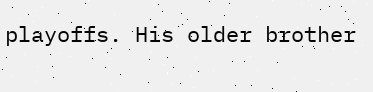playoffs. His older brother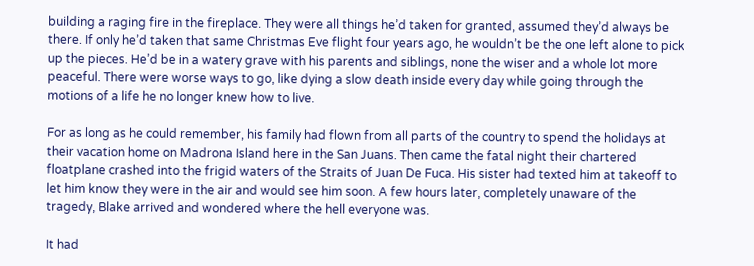building a raging fire in the fireplace. They were all things he’d taken for granted, assumed they’d always be there. If only he’d taken that same Christmas Eve flight four years ago, he wouldn’t be the one left alone to pick up the pieces. He’d be in a watery grave with his parents and siblings, none the wiser and a whole lot more peaceful. There were worse ways to go, like dying a slow death inside every day while going through the motions of a life he no longer knew how to live.

For as long as he could remember, his family had flown from all parts of the country to spend the holidays at their vacation home on Madrona Island here in the San Juans. Then came the fatal night their chartered floatplane crashed into the frigid waters of the Straits of Juan De Fuca. His sister had texted him at takeoff to let him know they were in the air and would see him soon. A few hours later, completely unaware of the tragedy, Blake arrived and wondered where the hell everyone was.

It had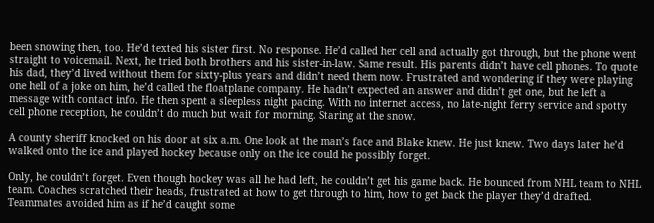been snowing then, too. He’d texted his sister first. No response. He’d called her cell and actually got through, but the phone went straight to voicemail. Next, he tried both brothers and his sister-in-law. Same result. His parents didn’t have cell phones. To quote his dad, they’d lived without them for sixty-plus years and didn’t need them now. Frustrated and wondering if they were playing one hell of a joke on him, he’d called the floatplane company. He hadn’t expected an answer and didn’t get one, but he left a message with contact info. He then spent a sleepless night pacing. With no internet access, no late-night ferry service and spotty cell phone reception, he couldn’t do much but wait for morning. Staring at the snow.

A county sheriff knocked on his door at six a.m. One look at the man’s face and Blake knew. He just knew. Two days later he’d walked onto the ice and played hockey because only on the ice could he possibly forget.

Only, he couldn’t forget. Even though hockey was all he had left, he couldn’t get his game back. He bounced from NHL team to NHL team. Coaches scratched their heads, frustrated at how to get through to him, how to get back the player they’d drafted. Teammates avoided him as if he’d caught some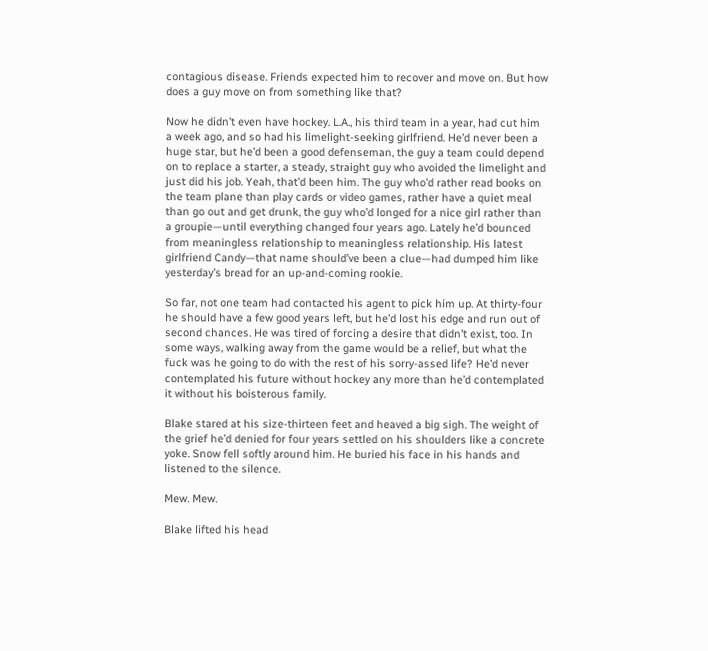contagious disease. Friends expected him to recover and move on. But how does a guy move on from something like that?

Now he didn’t even have hockey. L.A., his third team in a year, had cut him a week ago, and so had his limelight-seeking girlfriend. He’d never been a huge star, but he’d been a good defenseman, the guy a team could depend on to replace a starter, a steady, straight guy who avoided the limelight and just did his job. Yeah, that’d been him. The guy who’d rather read books on the team plane than play cards or video games, rather have a quiet meal than go out and get drunk, the guy who’d longed for a nice girl rather than a groupie—until everything changed four years ago. Lately he’d bounced from meaningless relationship to meaningless relationship. His latest girlfriend Candy—that name should’ve been a clue—had dumped him like yesterday’s bread for an up-and-coming rookie.

So far, not one team had contacted his agent to pick him up. At thirty-four he should have a few good years left, but he’d lost his edge and run out of second chances. He was tired of forcing a desire that didn’t exist, too. In some ways, walking away from the game would be a relief, but what the fuck was he going to do with the rest of his sorry-assed life? He’d never contemplated his future without hockey any more than he’d contemplated it without his boisterous family.

Blake stared at his size-thirteen feet and heaved a big sigh. The weight of the grief he’d denied for four years settled on his shoulders like a concrete yoke. Snow fell softly around him. He buried his face in his hands and listened to the silence.

Mew. Mew.

Blake lifted his head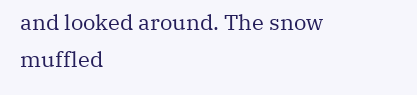and looked around. The snow muffled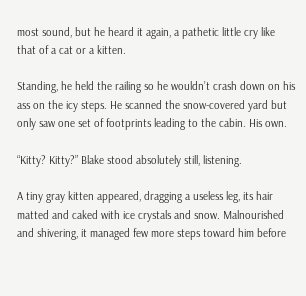most sound, but he heard it again, a pathetic little cry like that of a cat or a kitten.

Standing, he held the railing so he wouldn’t crash down on his ass on the icy steps. He scanned the snow-covered yard but only saw one set of footprints leading to the cabin. His own.

“Kitty? Kitty?” Blake stood absolutely still, listening.

A tiny gray kitten appeared, dragging a useless leg, its hair matted and caked with ice crystals and snow. Malnourished and shivering, it managed few more steps toward him before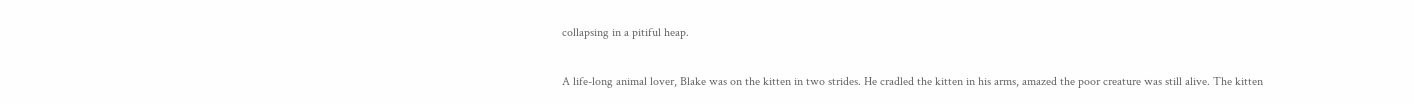collapsing in a pitiful heap.

A life-long animal lover, Blake was on the kitten in two strides. He cradled the kitten in his arms, amazed the poor creature was still alive. The kitten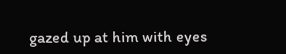gazed up at him with eyes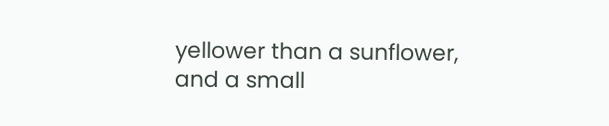yellower than a sunflower, and a small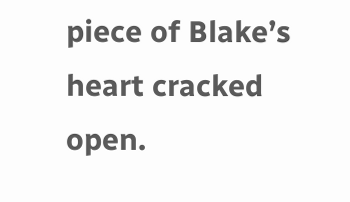piece of Blake’s heart cracked open.